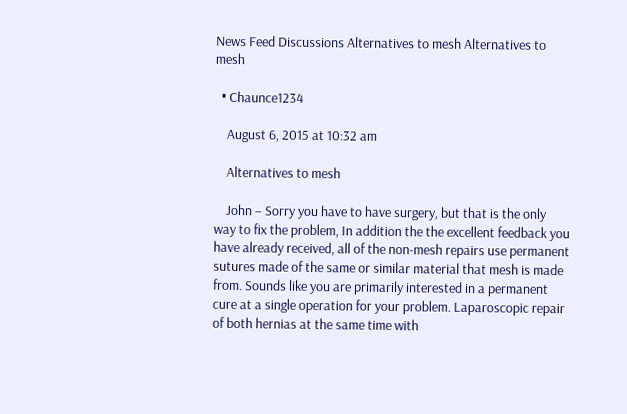News Feed Discussions Alternatives to mesh Alternatives to mesh

  • Chaunce1234

    August 6, 2015 at 10:32 am

    Alternatives to mesh

    John – Sorry you have to have surgery, but that is the only way to fix the problem, In addition the the excellent feedback you have already received, all of the non-mesh repairs use permanent sutures made of the same or similar material that mesh is made from. Sounds like you are primarily interested in a permanent cure at a single operation for your problem. Laparoscopic repair of both hernias at the same time with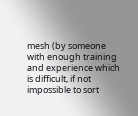mesh (by someone with enough training and experience which is difficult, if not impossible to sort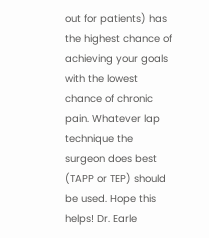out for patients) has the highest chance of achieving your goals with the lowest chance of chronic pain. Whatever lap technique the surgeon does best (TAPP or TEP) should be used. Hope this helps! Dr. Earle